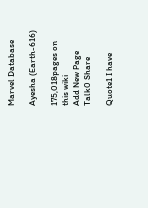Marvel Database

Ayesha (Earth-616)

175,018pages on
this wiki
Add New Page
Talk0 Share

Quote1 I have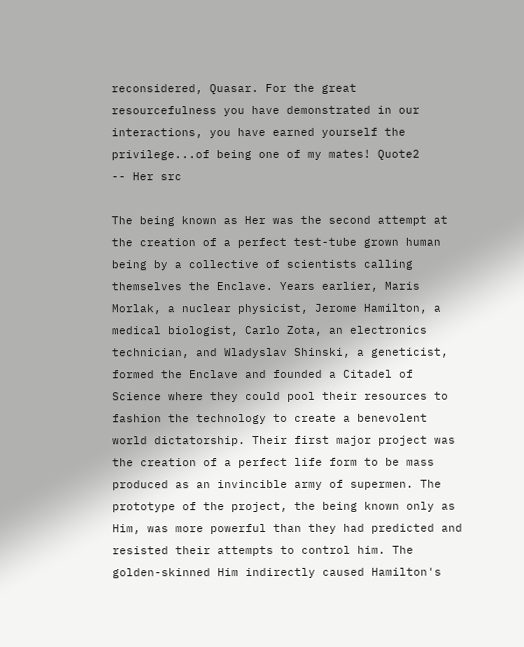reconsidered, Quasar. For the great resourcefulness you have demonstrated in our interactions, you have earned yourself the privilege...of being one of my mates! Quote2
-- Her src

The being known as Her was the second attempt at the creation of a perfect test-tube grown human being by a collective of scientists calling themselves the Enclave. Years earlier, Maris Morlak, a nuclear physicist, Jerome Hamilton, a medical biologist, Carlo Zota, an electronics technician, and Wladyslav Shinski, a geneticist, formed the Enclave and founded a Citadel of Science where they could pool their resources to fashion the technology to create a benevolent world dictatorship. Their first major project was the creation of a perfect life form to be mass produced as an invincible army of supermen. The prototype of the project, the being known only as Him, was more powerful than they had predicted and resisted their attempts to control him. The golden-skinned Him indirectly caused Hamilton's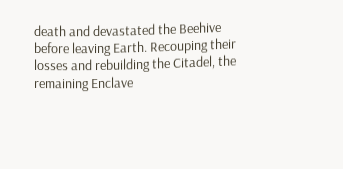death and devastated the Beehive before leaving Earth. Recouping their losses and rebuilding the Citadel, the remaining Enclave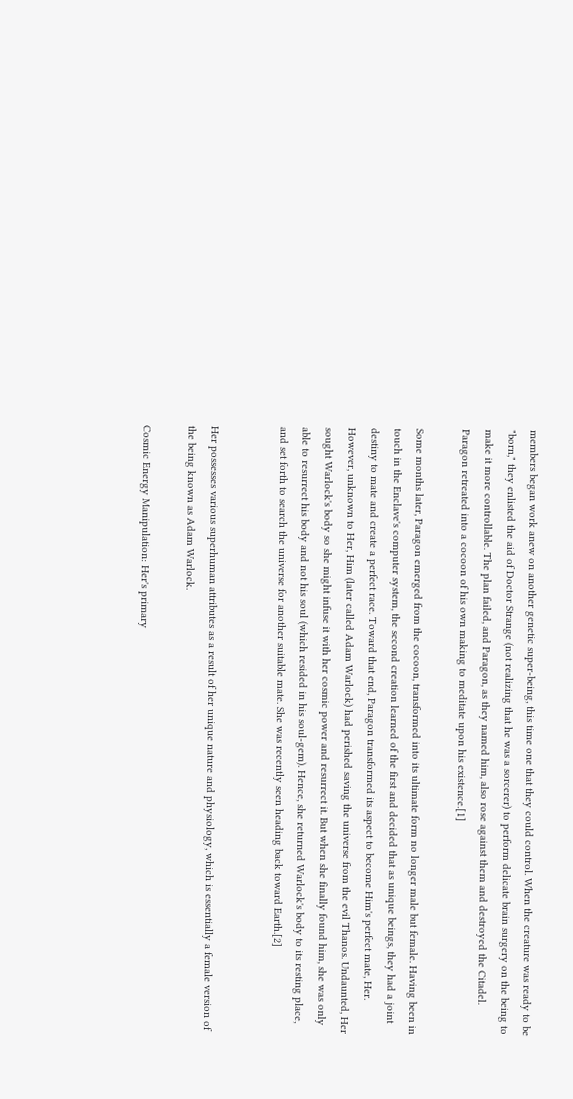members began work anew on another genetic super-being, this time one that they could control. When the creature was ready to be "born," they enlisted the aid of Doctor Strange (not realizing that he was a sorcerer) to perform delicate brain surgery on the being to make it more controllable. The plan failed, and Paragon, as they named him, also rose against them and destroyed the Citadel. Paragon retreated into a cocoon of his own making to meditate upon his existence.[1]

Some months later, Paragon emerged from the cocoon, transformed into its ultimate form no longer male but female. Having been in touch in the Enclave's computer system, the second creation learned of the first and decided that as unique beings, they had a joint destiny to mate and create a perfect race. Toward that end, Paragon transformed its aspect to become Him's perfect mate, Her. However, unknown to Her, Him (later called Adam Warlock) had perished saving the universe from the evil Thanos. Undaunted, Her sought Warlock's body so she might infuse it with her cosmic power and resurrect it. But when she finally found him, she was only able to resurrect his body and not his soul (which resided in his soul-gem). Hence, she returned Warlock's body to its resting place, and set forth to search the universe for another suitable mate. She was recently seen heading back toward Earth.[2]


Her possesses various superhuman attributes as a result of her unique nature and physiology, which is essentially a female version of the being known as Adam Warlock.

Cosmic Energy Manipulation: Her's primary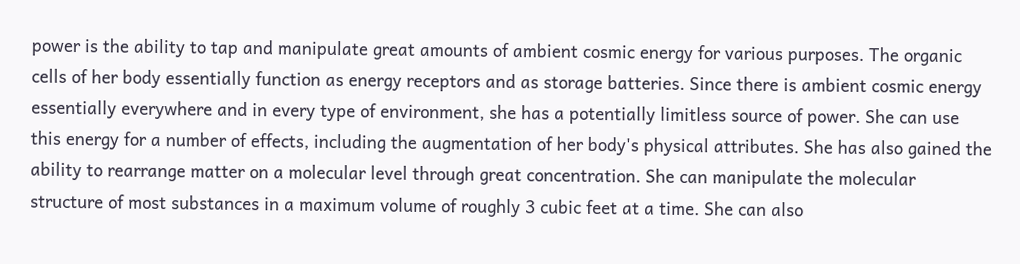power is the ability to tap and manipulate great amounts of ambient cosmic energy for various purposes. The organic cells of her body essentially function as energy receptors and as storage batteries. Since there is ambient cosmic energy essentially everywhere and in every type of environment, she has a potentially limitless source of power. She can use this energy for a number of effects, including the augmentation of her body's physical attributes. She has also gained the ability to rearrange matter on a molecular level through great concentration. She can manipulate the molecular structure of most substances in a maximum volume of roughly 3 cubic feet at a time. She can also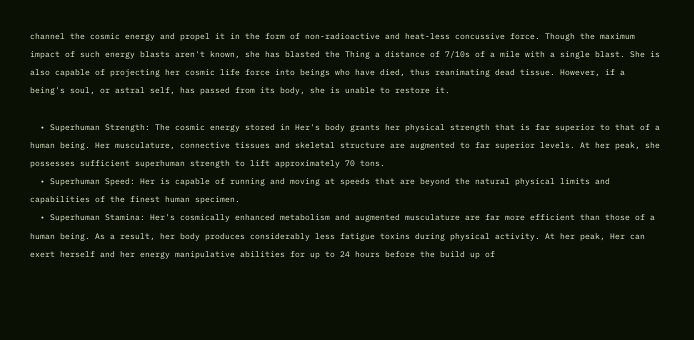channel the cosmic energy and propel it in the form of non-radioactive and heat-less concussive force. Though the maximum impact of such energy blasts aren't known, she has blasted the Thing a distance of 7/10s of a mile with a single blast. She is also capable of projecting her cosmic life force into beings who have died, thus reanimating dead tissue. However, if a being's soul, or astral self, has passed from its body, she is unable to restore it.

  • Superhuman Strength: The cosmic energy stored in Her's body grants her physical strength that is far superior to that of a human being. Her musculature, connective tissues and skeletal structure are augmented to far superior levels. At her peak, she possesses sufficient superhuman strength to lift approximately 70 tons.
  • Superhuman Speed: Her is capable of running and moving at speeds that are beyond the natural physical limits and capabilities of the finest human specimen.
  • Superhuman Stamina: Her's cosmically enhanced metabolism and augmented musculature are far more efficient than those of a human being. As a result, her body produces considerably less fatigue toxins during physical activity. At her peak, Her can exert herself and her energy manipulative abilities for up to 24 hours before the build up of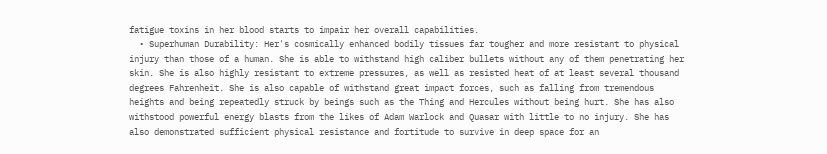fatigue toxins in her blood starts to impair her overall capabilities.
  • Superhuman Durability: Her's cosmically enhanced bodily tissues far tougher and more resistant to physical injury than those of a human. She is able to withstand high caliber bullets without any of them penetrating her skin. She is also highly resistant to extreme pressures, as well as resisted heat of at least several thousand degrees Fahrenheit. She is also capable of withstand great impact forces, such as falling from tremendous heights and being repeatedly struck by beings such as the Thing and Hercules without being hurt. She has also withstood powerful energy blasts from the likes of Adam Warlock and Quasar with little to no injury. She has also demonstrated sufficient physical resistance and fortitude to survive in deep space for an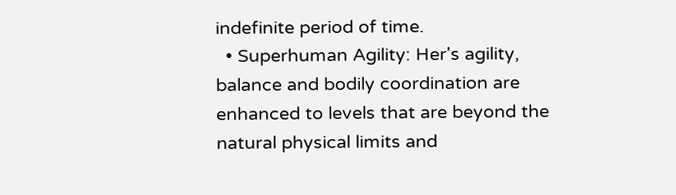indefinite period of time.
  • Superhuman Agility: Her's agility, balance and bodily coordination are enhanced to levels that are beyond the natural physical limits and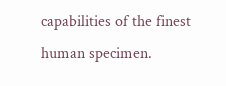capabilities of the finest human specimen.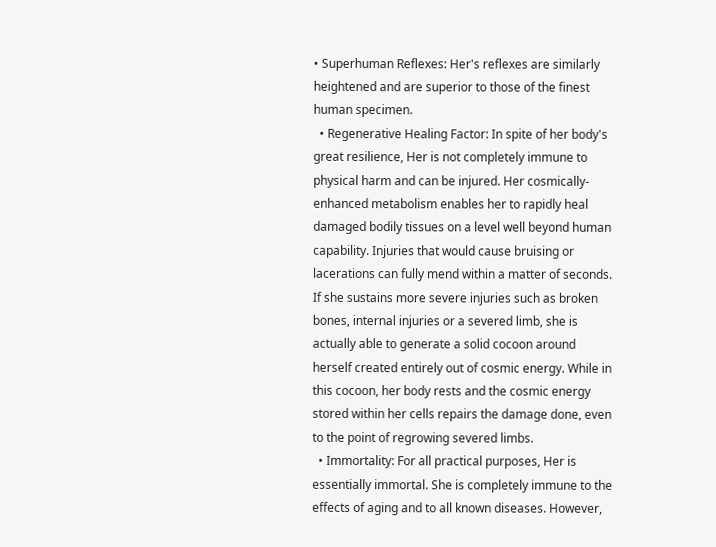• Superhuman Reflexes: Her's reflexes are similarly heightened and are superior to those of the finest human specimen.
  • Regenerative Healing Factor: In spite of her body's great resilience, Her is not completely immune to physical harm and can be injured. Her cosmically-enhanced metabolism enables her to rapidly heal damaged bodily tissues on a level well beyond human capability. Injuries that would cause bruising or lacerations can fully mend within a matter of seconds. If she sustains more severe injuries such as broken bones, internal injuries or a severed limb, she is actually able to generate a solid cocoon around herself created entirely out of cosmic energy. While in this cocoon, her body rests and the cosmic energy stored within her cells repairs the damage done, even to the point of regrowing severed limbs.
  • Immortality: For all practical purposes, Her is essentially immortal. She is completely immune to the effects of aging and to all known diseases. However,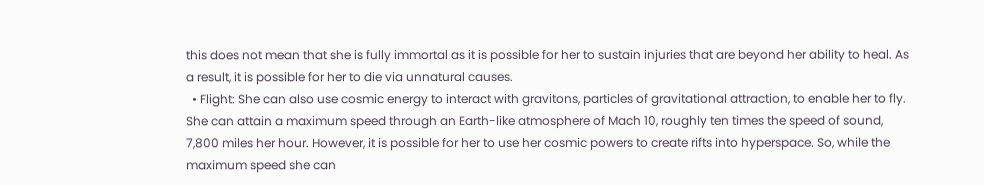this does not mean that she is fully immortal as it is possible for her to sustain injuries that are beyond her ability to heal. As a result, it is possible for her to die via unnatural causes.
  • Flight: She can also use cosmic energy to interact with gravitons, particles of gravitational attraction, to enable her to fly. She can attain a maximum speed through an Earth-like atmosphere of Mach 10, roughly ten times the speed of sound, 7,800 miles her hour. However, it is possible for her to use her cosmic powers to create rifts into hyperspace. So, while the maximum speed she can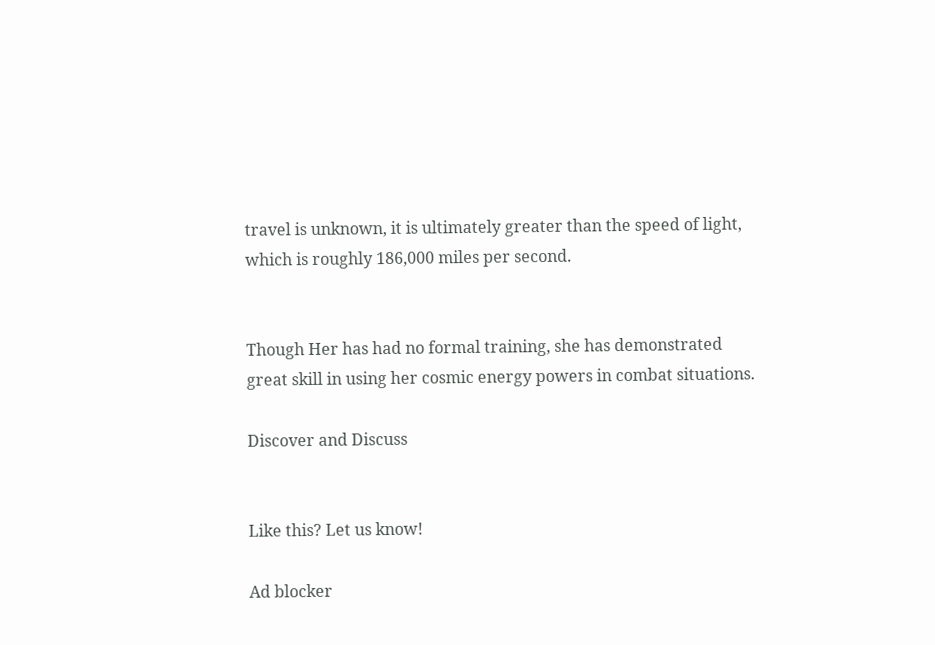travel is unknown, it is ultimately greater than the speed of light, which is roughly 186,000 miles per second.


Though Her has had no formal training, she has demonstrated great skill in using her cosmic energy powers in combat situations.

Discover and Discuss


Like this? Let us know!

Ad blocker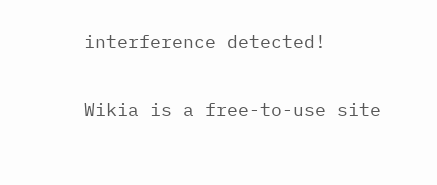interference detected!

Wikia is a free-to-use site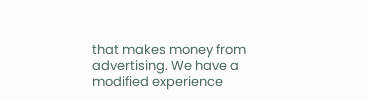that makes money from advertising. We have a modified experience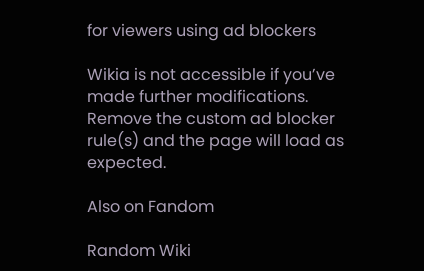for viewers using ad blockers

Wikia is not accessible if you’ve made further modifications. Remove the custom ad blocker rule(s) and the page will load as expected.

Also on Fandom

Random Wiki